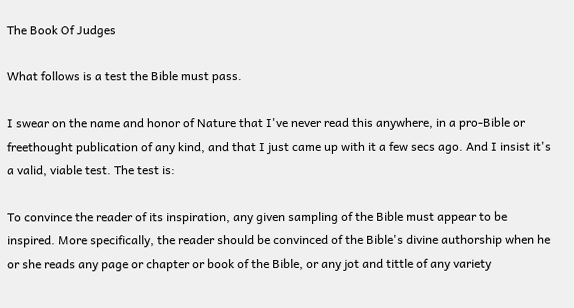The Book Of Judges

What follows is a test the Bible must pass.

I swear on the name and honor of Nature that I've never read this anywhere, in a pro-Bible or freethought publication of any kind, and that I just came up with it a few secs ago. And I insist it's a valid, viable test. The test is:

To convince the reader of its inspiration, any given sampling of the Bible must appear to be inspired. More specifically, the reader should be convinced of the Bible's divine authorship when he or she reads any page or chapter or book of the Bible, or any jot and tittle of any variety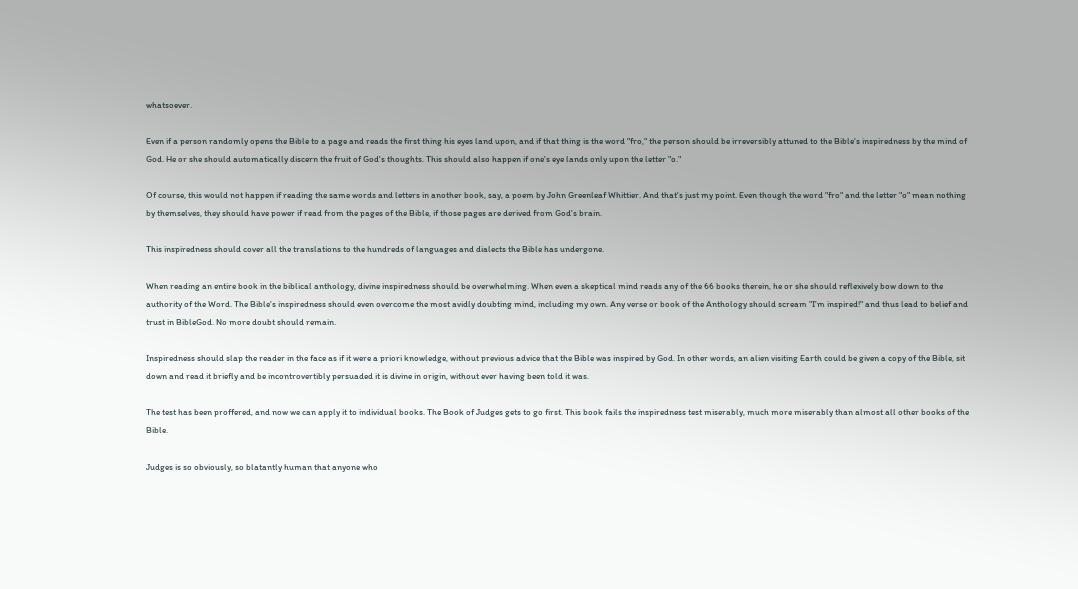whatsoever.

Even if a person randomly opens the Bible to a page and reads the first thing his eyes land upon, and if that thing is the word "fro," the person should be irreversibly attuned to the Bible's inspiredness by the mind of God. He or she should automatically discern the fruit of God's thoughts. This should also happen if one's eye lands only upon the letter "o."

Of course, this would not happen if reading the same words and letters in another book, say, a poem by John Greenleaf Whittier. And that's just my point. Even though the word "fro" and the letter "o" mean nothing by themselves, they should have power if read from the pages of the Bible, if those pages are derived from God's brain.

This inspiredness should cover all the translations to the hundreds of languages and dialects the Bible has undergone.

When reading an entire book in the biblical anthology, divine inspiredness should be overwhelming. When even a skeptical mind reads any of the 66 books therein, he or she should reflexively bow down to the authority of the Word. The Bible's inspiredness should even overcome the most avidly doubting mind, including my own. Any verse or book of the Anthology should scream "I'm inspired!" and thus lead to belief and trust in BibleGod. No more doubt should remain.

Inspiredness should slap the reader in the face as if it were a priori knowledge, without previous advice that the Bible was inspired by God. In other words, an alien visiting Earth could be given a copy of the Bible, sit down and read it briefly and be incontrovertibly persuaded it is divine in origin, without ever having been told it was.

The test has been proffered, and now we can apply it to individual books. The Book of Judges gets to go first. This book fails the inspiredness test miserably, much more miserably than almost all other books of the Bible.

Judges is so obviously, so blatantly human that anyone who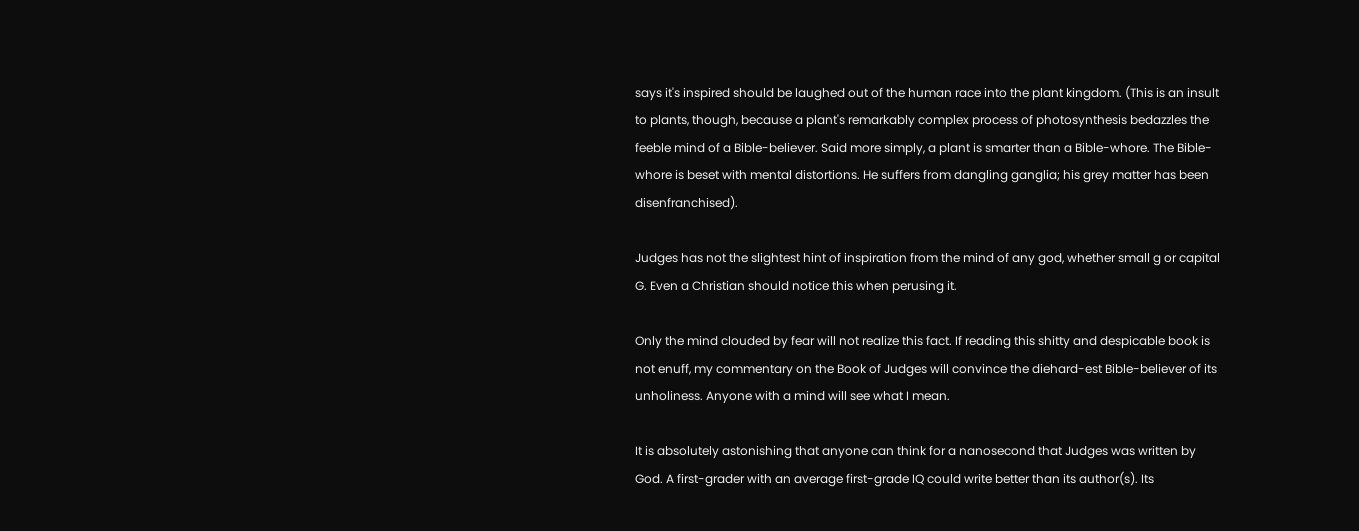says it's inspired should be laughed out of the human race into the plant kingdom. (This is an insult to plants, though, because a plant's remarkably complex process of photosynthesis bedazzles the feeble mind of a Bible-believer. Said more simply, a plant is smarter than a Bible-whore. The Bible-whore is beset with mental distortions. He suffers from dangling ganglia; his grey matter has been disenfranchised).

Judges has not the slightest hint of inspiration from the mind of any god, whether small g or capital G. Even a Christian should notice this when perusing it.

Only the mind clouded by fear will not realize this fact. If reading this shitty and despicable book is not enuff, my commentary on the Book of Judges will convince the diehard-est Bible-believer of its unholiness. Anyone with a mind will see what I mean.

It is absolutely astonishing that anyone can think for a nanosecond that Judges was written by God. A first-grader with an average first-grade IQ could write better than its author(s). Its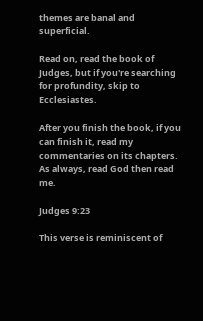themes are banal and superficial.

Read on, read the book of Judges, but if you're searching for profundity, skip to Ecclesiastes.

After you finish the book, if you can finish it, read my commentaries on its chapters. As always, read God then read me.

Judges 9:23

This verse is reminiscent of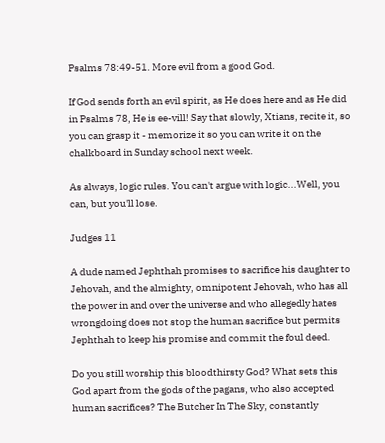Psalms 78:49-51. More evil from a good God.

If God sends forth an evil spirit, as He does here and as He did in Psalms 78, He is ee-vill! Say that slowly, Xtians, recite it, so you can grasp it - memorize it so you can write it on the chalkboard in Sunday school next week.

As always, logic rules. You can't argue with logic...Well, you can, but you'll lose.

Judges 11

A dude named Jephthah promises to sacrifice his daughter to Jehovah, and the almighty, omnipotent Jehovah, who has all the power in and over the universe and who allegedly hates wrongdoing does not stop the human sacrifice but permits Jephthah to keep his promise and commit the foul deed.

Do you still worship this bloodthirsty God? What sets this God apart from the gods of the pagans, who also accepted human sacrifices? The Butcher In The Sky, constantly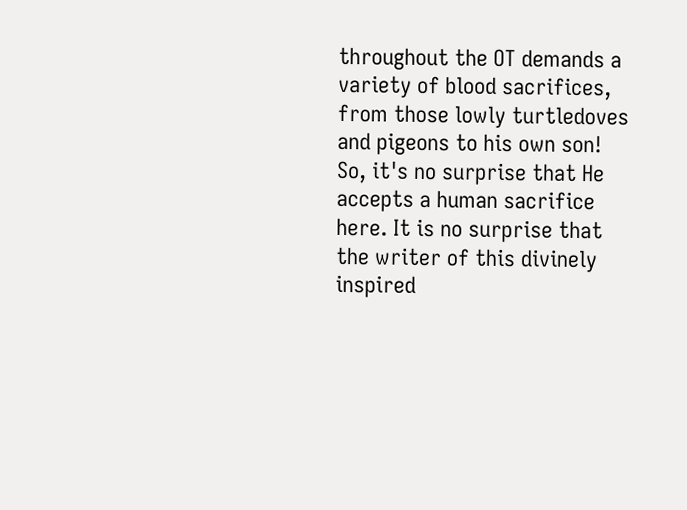throughout the OT demands a variety of blood sacrifices, from those lowly turtledoves and pigeons to his own son! So, it's no surprise that He accepts a human sacrifice here. It is no surprise that the writer of this divinely inspired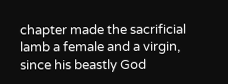chapter made the sacrificial lamb a female and a virgin, since his beastly God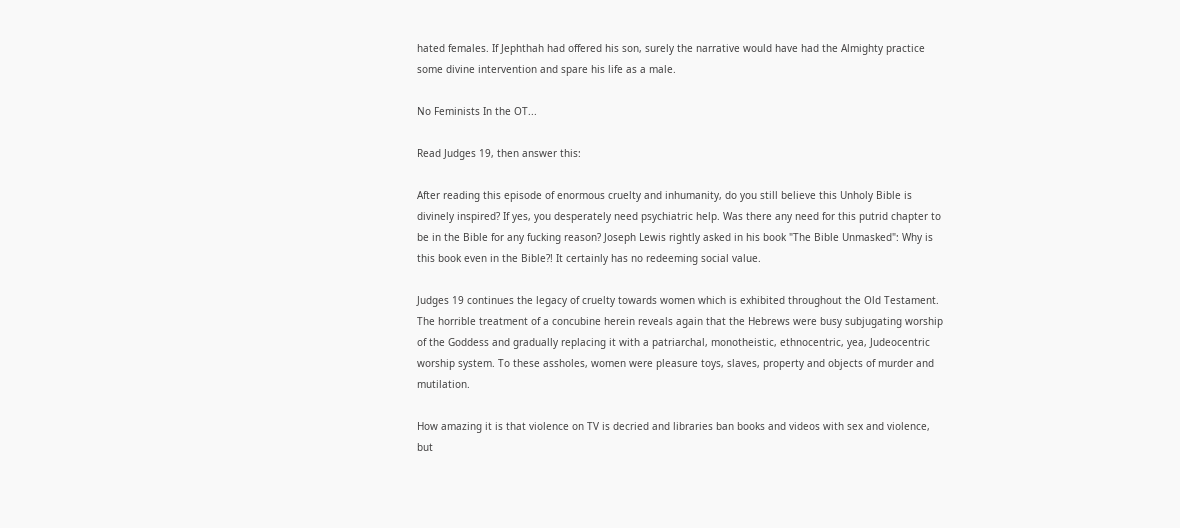hated females. If Jephthah had offered his son, surely the narrative would have had the Almighty practice some divine intervention and spare his life as a male.

No Feminists In the OT...

Read Judges 19, then answer this:

After reading this episode of enormous cruelty and inhumanity, do you still believe this Unholy Bible is divinely inspired? If yes, you desperately need psychiatric help. Was there any need for this putrid chapter to be in the Bible for any fucking reason? Joseph Lewis rightly asked in his book "The Bible Unmasked": Why is this book even in the Bible?! It certainly has no redeeming social value.

Judges 19 continues the legacy of cruelty towards women which is exhibited throughout the Old Testament. The horrible treatment of a concubine herein reveals again that the Hebrews were busy subjugating worship of the Goddess and gradually replacing it with a patriarchal, monotheistic, ethnocentric, yea, Judeocentric worship system. To these assholes, women were pleasure toys, slaves, property and objects of murder and mutilation.

How amazing it is that violence on TV is decried and libraries ban books and videos with sex and violence, but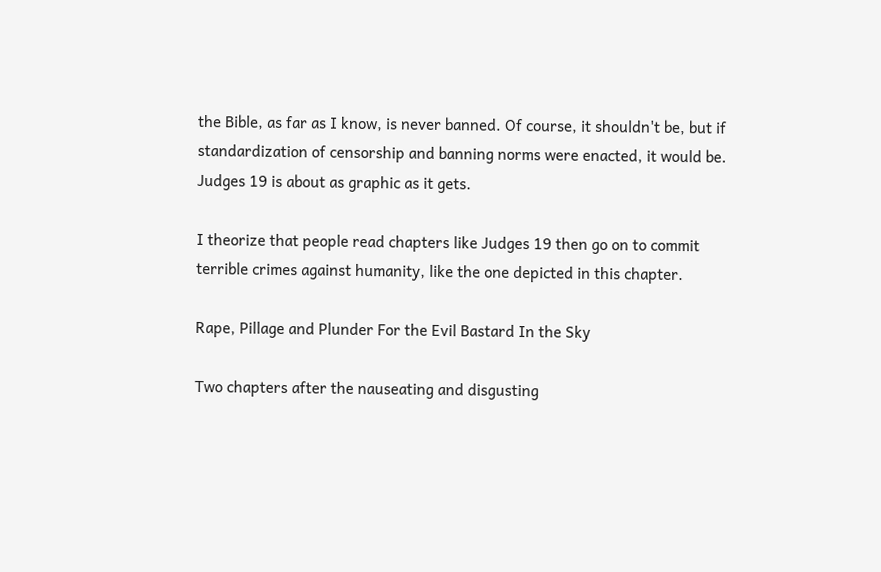the Bible, as far as I know, is never banned. Of course, it shouldn't be, but if standardization of censorship and banning norms were enacted, it would be. Judges 19 is about as graphic as it gets.

I theorize that people read chapters like Judges 19 then go on to commit terrible crimes against humanity, like the one depicted in this chapter.

Rape, Pillage and Plunder For the Evil Bastard In the Sky

Two chapters after the nauseating and disgusting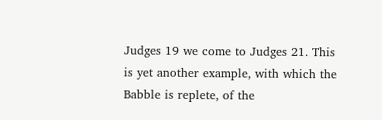Judges 19 we come to Judges 21. This is yet another example, with which the Babble is replete, of the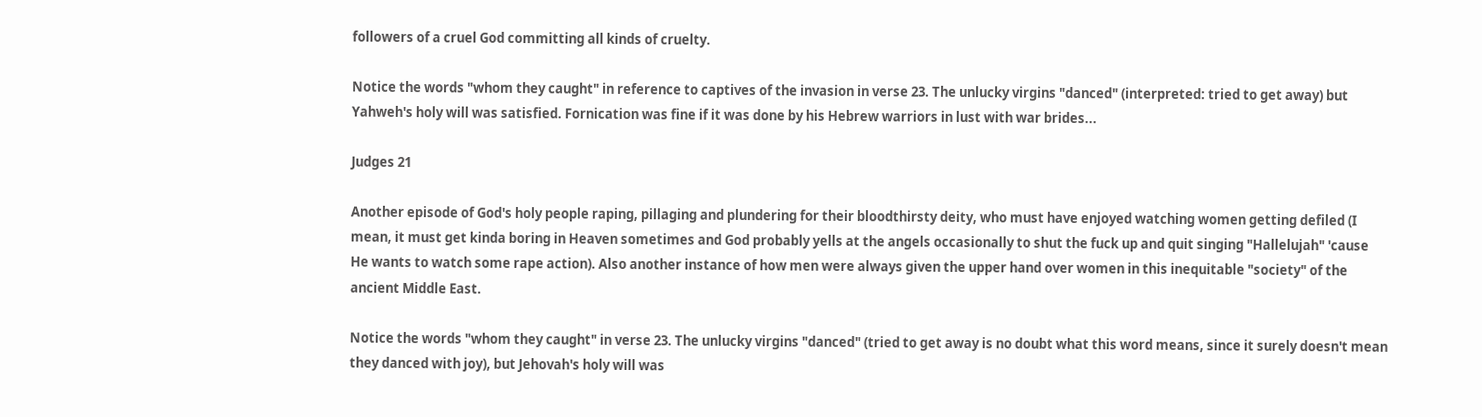followers of a cruel God committing all kinds of cruelty.

Notice the words "whom they caught" in reference to captives of the invasion in verse 23. The unlucky virgins "danced" (interpreted: tried to get away) but Yahweh's holy will was satisfied. Fornication was fine if it was done by his Hebrew warriors in lust with war brides...

Judges 21

Another episode of God's holy people raping, pillaging and plundering for their bloodthirsty deity, who must have enjoyed watching women getting defiled (I mean, it must get kinda boring in Heaven sometimes and God probably yells at the angels occasionally to shut the fuck up and quit singing "Hallelujah" 'cause He wants to watch some rape action). Also another instance of how men were always given the upper hand over women in this inequitable "society" of the ancient Middle East.

Notice the words "whom they caught" in verse 23. The unlucky virgins "danced" (tried to get away is no doubt what this word means, since it surely doesn't mean they danced with joy), but Jehovah's holy will was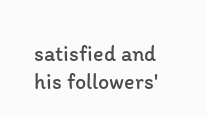satisfied and his followers'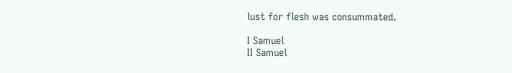lust for flesh was consummated.

I Samuel
II Samuel